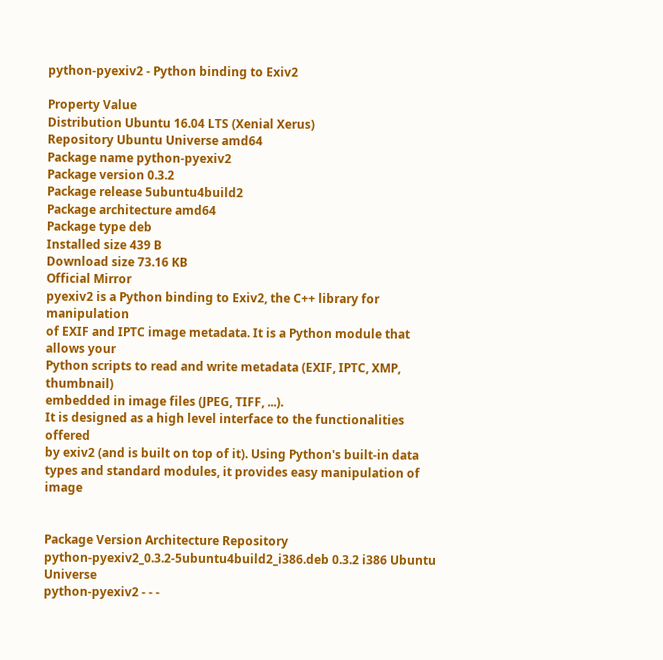python-pyexiv2 - Python binding to Exiv2

Property Value
Distribution Ubuntu 16.04 LTS (Xenial Xerus)
Repository Ubuntu Universe amd64
Package name python-pyexiv2
Package version 0.3.2
Package release 5ubuntu4build2
Package architecture amd64
Package type deb
Installed size 439 B
Download size 73.16 KB
Official Mirror
pyexiv2 is a Python binding to Exiv2, the C++ library for manipulation
of EXIF and IPTC image metadata. It is a Python module that allows your
Python scripts to read and write metadata (EXIF, IPTC, XMP, thumbnail)
embedded in image files (JPEG, TIFF, ...).
It is designed as a high level interface to the functionalities offered
by exiv2 (and is built on top of it). Using Python's built-in data
types and standard modules, it provides easy manipulation of image


Package Version Architecture Repository
python-pyexiv2_0.3.2-5ubuntu4build2_i386.deb 0.3.2 i386 Ubuntu Universe
python-pyexiv2 - - -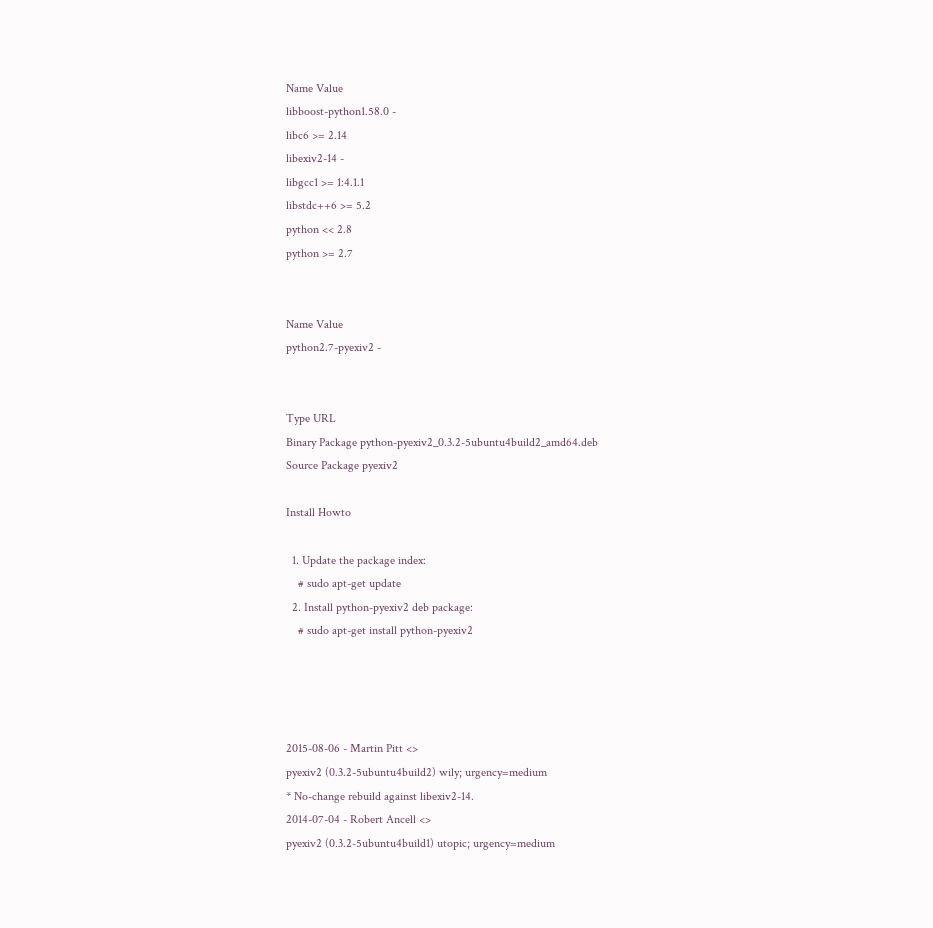Name Value
libboost-python1.58.0 -
libc6 >= 2.14
libexiv2-14 -
libgcc1 >= 1:4.1.1
libstdc++6 >= 5.2
python << 2.8
python >= 2.7


Name Value
python2.7-pyexiv2 -


Type URL
Binary Package python-pyexiv2_0.3.2-5ubuntu4build2_amd64.deb
Source Package pyexiv2

Install Howto

  1. Update the package index:
    # sudo apt-get update
  2. Install python-pyexiv2 deb package:
    # sudo apt-get install python-pyexiv2




2015-08-06 - Martin Pitt <>
pyexiv2 (0.3.2-5ubuntu4build2) wily; urgency=medium
* No-change rebuild against libexiv2-14.
2014-07-04 - Robert Ancell <>
pyexiv2 (0.3.2-5ubuntu4build1) utopic; urgency=medium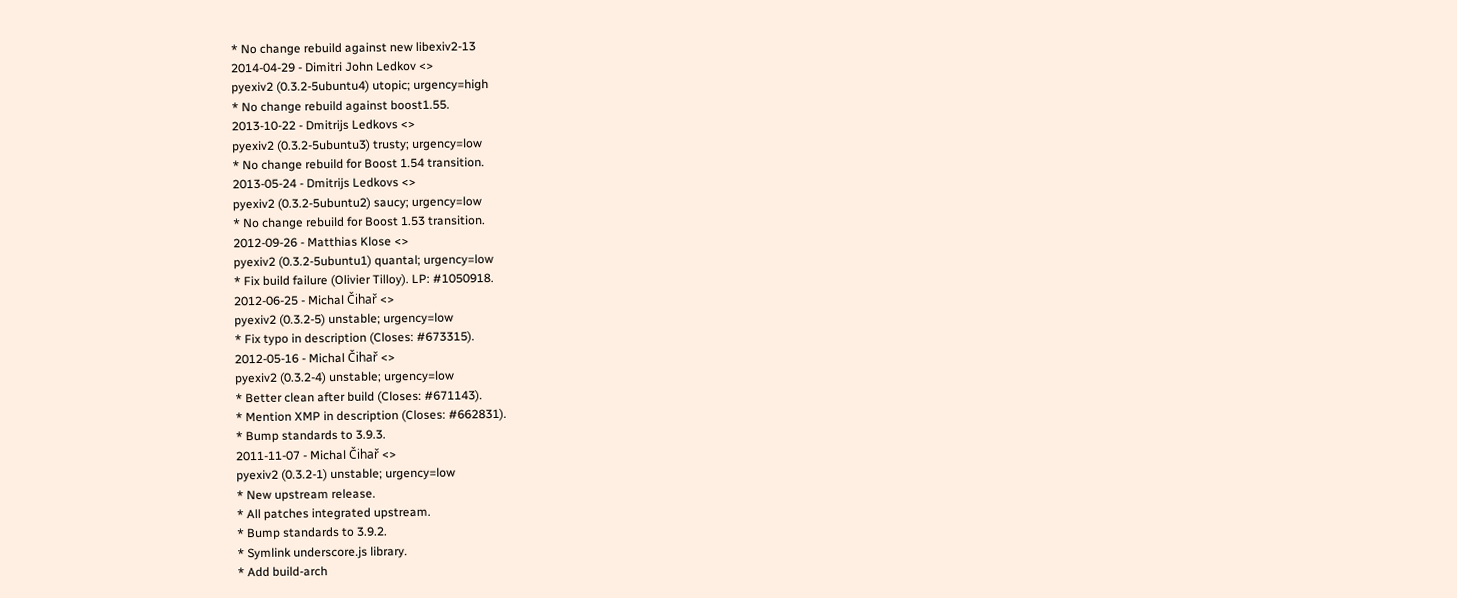* No change rebuild against new libexiv2-13
2014-04-29 - Dimitri John Ledkov <>
pyexiv2 (0.3.2-5ubuntu4) utopic; urgency=high
* No change rebuild against boost1.55.
2013-10-22 - Dmitrijs Ledkovs <>
pyexiv2 (0.3.2-5ubuntu3) trusty; urgency=low
* No change rebuild for Boost 1.54 transition.
2013-05-24 - Dmitrijs Ledkovs <>
pyexiv2 (0.3.2-5ubuntu2) saucy; urgency=low
* No change rebuild for Boost 1.53 transition.
2012-09-26 - Matthias Klose <>
pyexiv2 (0.3.2-5ubuntu1) quantal; urgency=low
* Fix build failure (Olivier Tilloy). LP: #1050918.
2012-06-25 - Michal Čihař <>
pyexiv2 (0.3.2-5) unstable; urgency=low
* Fix typo in description (Closes: #673315).
2012-05-16 - Michal Čihař <>
pyexiv2 (0.3.2-4) unstable; urgency=low
* Better clean after build (Closes: #671143).
* Mention XMP in description (Closes: #662831).
* Bump standards to 3.9.3.
2011-11-07 - Michal Čihař <>
pyexiv2 (0.3.2-1) unstable; urgency=low
* New upstream release.
* All patches integrated upstream.
* Bump standards to 3.9.2.
* Symlink underscore.js library.
* Add build-arch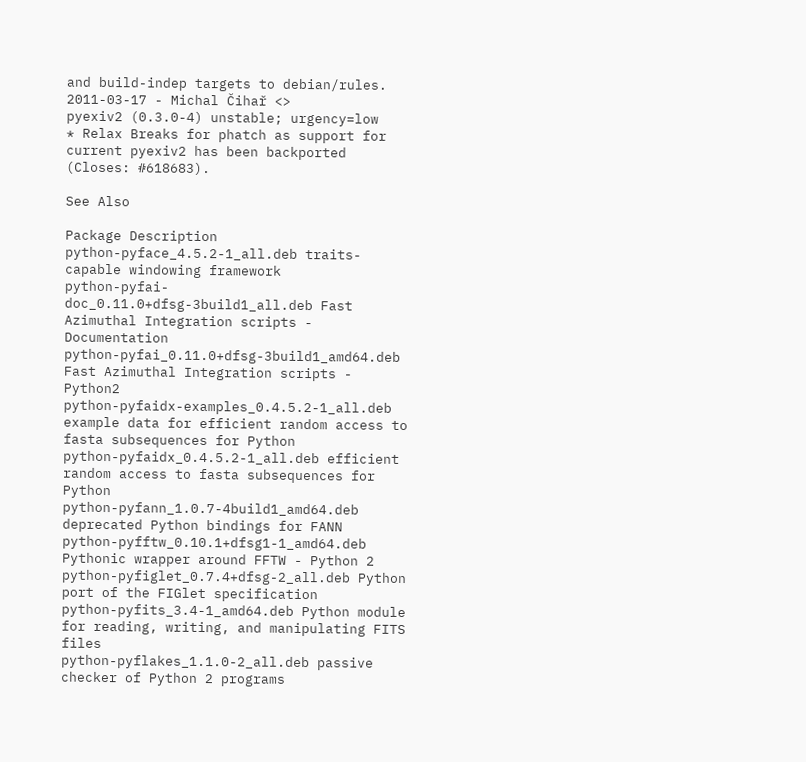and build-indep targets to debian/rules.
2011-03-17 - Michal Čihař <>
pyexiv2 (0.3.0-4) unstable; urgency=low
* Relax Breaks for phatch as support for current pyexiv2 has been backported
(Closes: #618683).

See Also

Package Description
python-pyface_4.5.2-1_all.deb traits-capable windowing framework
python-pyfai-doc_0.11.0+dfsg-3build1_all.deb Fast Azimuthal Integration scripts - Documentation
python-pyfai_0.11.0+dfsg-3build1_amd64.deb Fast Azimuthal Integration scripts - Python2
python-pyfaidx-examples_0.4.5.2-1_all.deb example data for efficient random access to fasta subsequences for Python
python-pyfaidx_0.4.5.2-1_all.deb efficient random access to fasta subsequences for Python
python-pyfann_1.0.7-4build1_amd64.deb deprecated Python bindings for FANN
python-pyfftw_0.10.1+dfsg1-1_amd64.deb Pythonic wrapper around FFTW - Python 2
python-pyfiglet_0.7.4+dfsg-2_all.deb Python port of the FIGlet specification
python-pyfits_3.4-1_amd64.deb Python module for reading, writing, and manipulating FITS files
python-pyflakes_1.1.0-2_all.deb passive checker of Python 2 programs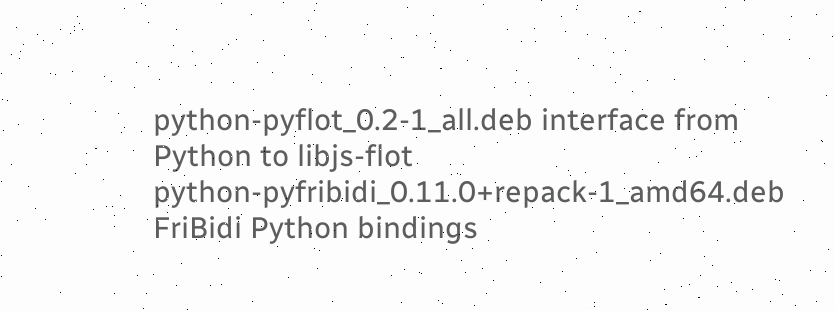python-pyflot_0.2-1_all.deb interface from Python to libjs-flot
python-pyfribidi_0.11.0+repack-1_amd64.deb FriBidi Python bindings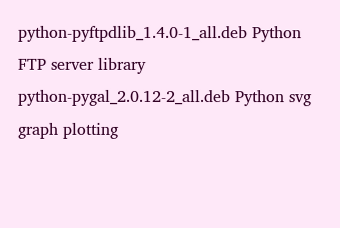python-pyftpdlib_1.4.0-1_all.deb Python FTP server library
python-pygal_2.0.12-2_all.deb Python svg graph plotting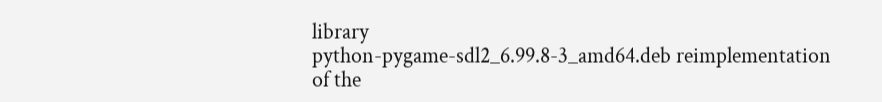library
python-pygame-sdl2_6.99.8-3_amd64.deb reimplementation of the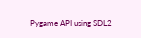Pygame API using SDL2